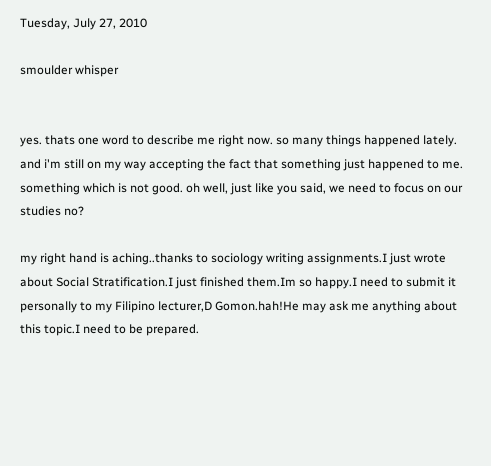Tuesday, July 27, 2010

smoulder whisper


yes. thats one word to describe me right now. so many things happened lately. and i'm still on my way accepting the fact that something just happened to me. something which is not good. oh well, just like you said, we need to focus on our studies no?

my right hand is aching..thanks to sociology writing assignments.I just wrote about Social Stratification.I just finished them.Im so happy.I need to submit it personally to my Filipino lecturer,D Gomon.hah!He may ask me anything about this topic.I need to be prepared.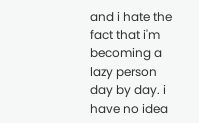and i hate the fact that i'm becoming a lazy person day by day. i have no idea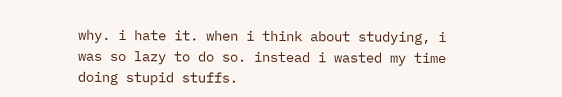why. i hate it. when i think about studying, i was so lazy to do so. instead i wasted my time doing stupid stuffs.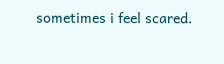sometimes i feel scared.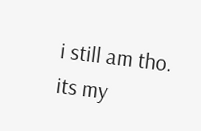i still am tho. its my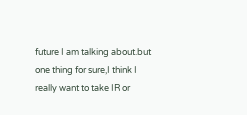future I am talking about.but one thing for sure,I think I really want to take IR or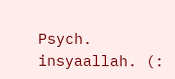Psych. insyaallah. (: